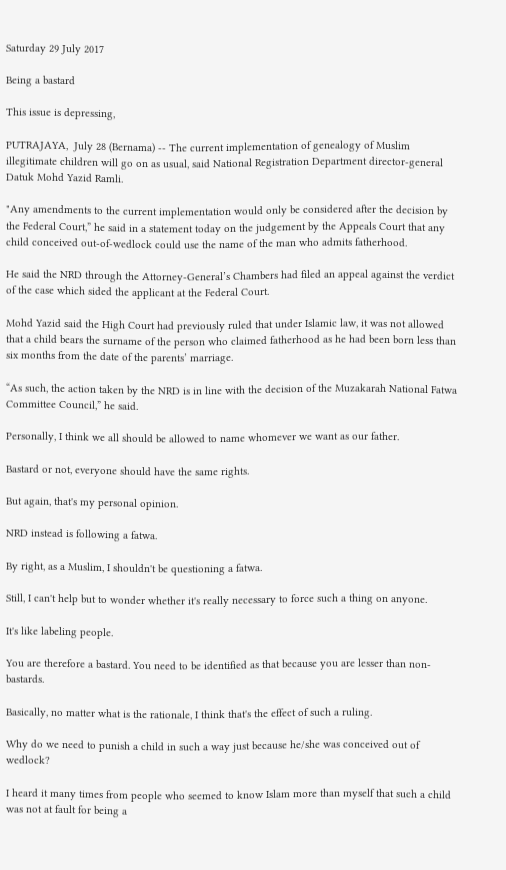Saturday 29 July 2017

Being a bastard

This issue is depressing,

PUTRAJAYA,  July 28 (Bernama) -- The current implementation of genealogy of Muslim illegitimate children will go on as usual, said National Registration Department director-general Datuk Mohd Yazid Ramli.

"Any amendments to the current implementation would only be considered after the decision by the Federal Court,” he said in a statement today on the judgement by the Appeals Court that any child conceived out-of-wedlock could use the name of the man who admits fatherhood.

He said the NRD through the Attorney-General’s Chambers had filed an appeal against the verdict of the case which sided the applicant at the Federal Court.

Mohd Yazid said the High Court had previously ruled that under Islamic law, it was not allowed that a child bears the surname of the person who claimed fatherhood as he had been born less than six months from the date of the parents’ marriage.

“As such, the action taken by the NRD is in line with the decision of the Muzakarah National Fatwa Committee Council,” he said.

Personally, I think we all should be allowed to name whomever we want as our father.

Bastard or not, everyone should have the same rights.

But again, that's my personal opinion.

NRD instead is following a fatwa.

By right, as a Muslim, I shouldn't be questioning a fatwa.

Still, I can't help but to wonder whether it's really necessary to force such a thing on anyone.

It's like labeling people.

You are therefore a bastard. You need to be identified as that because you are lesser than non-bastards.

Basically, no matter what is the rationale, I think that's the effect of such a ruling.

Why do we need to punish a child in such a way just because he/she was conceived out of wedlock?

I heard it many times from people who seemed to know Islam more than myself that such a child was not at fault for being a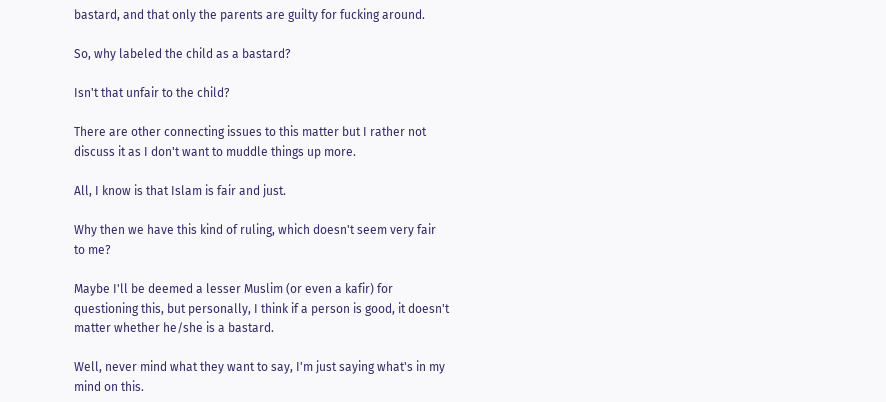bastard, and that only the parents are guilty for fucking around.

So, why labeled the child as a bastard?

Isn't that unfair to the child?

There are other connecting issues to this matter but I rather not discuss it as I don't want to muddle things up more.

All, I know is that Islam is fair and just.

Why then we have this kind of ruling, which doesn't seem very fair to me?

Maybe I'll be deemed a lesser Muslim (or even a kafir) for questioning this, but personally, I think if a person is good, it doesn't matter whether he/she is a bastard.

Well, never mind what they want to say, I'm just saying what's in my mind on this.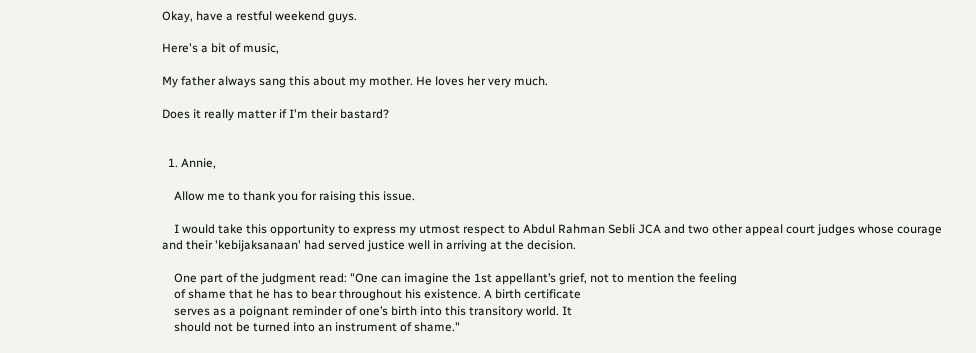Okay, have a restful weekend guys.

Here's a bit of music,

My father always sang this about my mother. He loves her very much.

Does it really matter if I'm their bastard?


  1. Annie,

    Allow me to thank you for raising this issue.

    I would take this opportunity to express my utmost respect to Abdul Rahman Sebli JCA and two other appeal court judges whose courage and their 'kebijaksanaan' had served justice well in arriving at the decision.

    One part of the judgment read: "One can imagine the 1st appellant’s grief, not to mention the feeling
    of shame that he has to bear throughout his existence. A birth certificate
    serves as a poignant reminder of one’s birth into this transitory world. It
    should not be turned into an instrument of shame."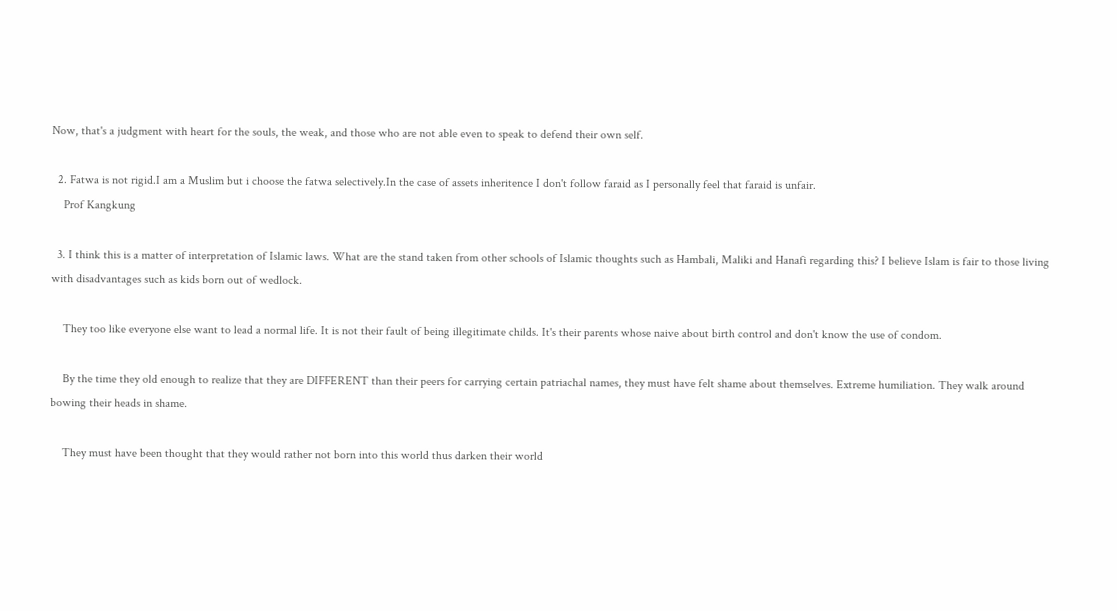Now, that's a judgment with heart for the souls, the weak, and those who are not able even to speak to defend their own self.

  2. Fatwa is not rigid.I am a Muslim but i choose the fatwa selectively.In the case of assets inheritence I don't follow faraid as I personally feel that faraid is unfair.
    Prof Kangkung

  3. I think this is a matter of interpretation of Islamic laws. What are the stand taken from other schools of Islamic thoughts such as Hambali, Maliki and Hanafi regarding this? I believe Islam is fair to those living with disadvantages such as kids born out of wedlock.

    They too like everyone else want to lead a normal life. It is not their fault of being illegitimate childs. It's their parents whose naive about birth control and don't know the use of condom.

    By the time they old enough to realize that they are DIFFERENT than their peers for carrying certain patriachal names, they must have felt shame about themselves. Extreme humiliation. They walk around bowing their heads in shame.

    They must have been thought that they would rather not born into this world thus darken their world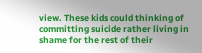view. These kids could thinking of committing suicide rather living in shame for the rest of their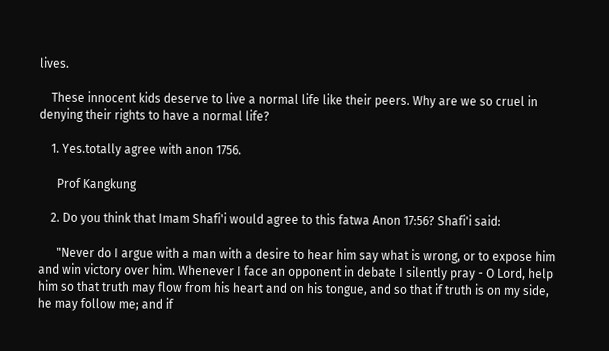lives.

    These innocent kids deserve to live a normal life like their peers. Why are we so cruel in denying their rights to have a normal life?

    1. Yes.totally agree with anon 1756.

      Prof Kangkung

    2. Do you think that Imam Shafi'i would agree to this fatwa Anon 17:56? Shafi'i said:

      "Never do I argue with a man with a desire to hear him say what is wrong, or to expose him and win victory over him. Whenever I face an opponent in debate I silently pray - O Lord, help him so that truth may flow from his heart and on his tongue, and so that if truth is on my side, he may follow me; and if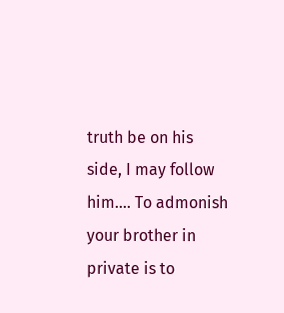truth be on his side, I may follow him.... To admonish your brother in private is to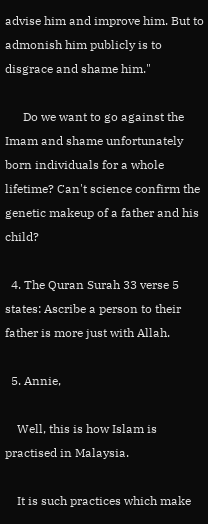advise him and improve him. But to admonish him publicly is to disgrace and shame him."

      Do we want to go against the Imam and shame unfortunately born individuals for a whole lifetime? Can't science confirm the genetic makeup of a father and his child?

  4. The Quran Surah 33 verse 5 states: Ascribe a person to their father is more just with Allah.

  5. Annie,

    Well, this is how Islam is practised in Malaysia.

    It is such practices which make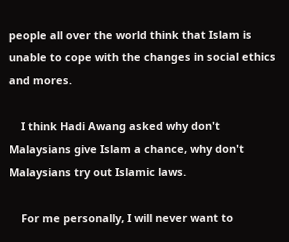people all over the world think that Islam is unable to cope with the changes in social ethics and mores.

    I think Hadi Awang asked why don't Malaysians give Islam a chance, why don't Malaysians try out Islamic laws.

    For me personally, I will never want to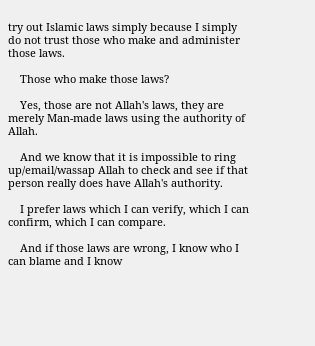try out Islamic laws simply because I simply do not trust those who make and administer those laws.

    Those who make those laws?

    Yes, those are not Allah's laws, they are merely Man-made laws using the authority of Allah.

    And we know that it is impossible to ring up/email/wassap Allah to check and see if that person really does have Allah's authority.

    I prefer laws which I can verify, which I can confirm, which I can compare.

    And if those laws are wrong, I know who I can blame and I know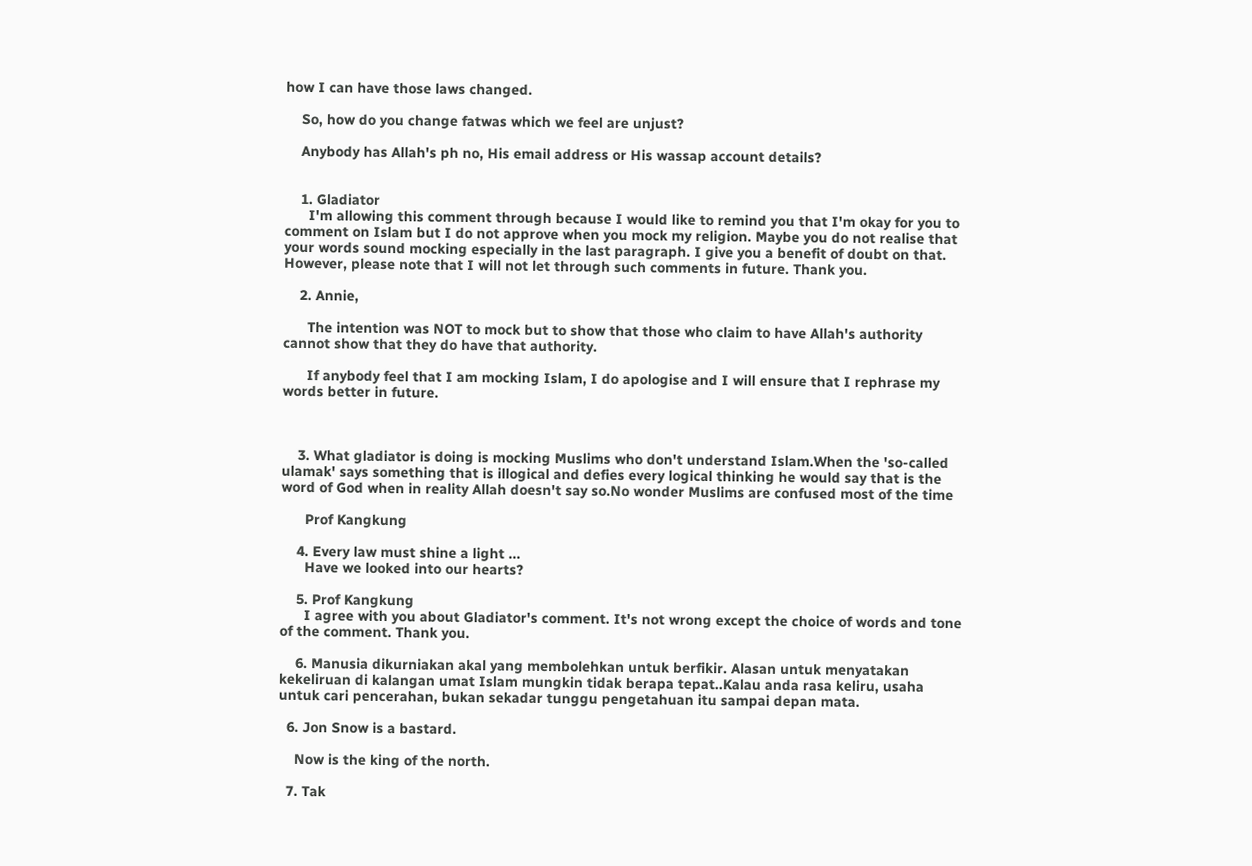how I can have those laws changed.

    So, how do you change fatwas which we feel are unjust?

    Anybody has Allah's ph no, His email address or His wassap account details?


    1. Gladiator
      I'm allowing this comment through because I would like to remind you that I'm okay for you to comment on Islam but I do not approve when you mock my religion. Maybe you do not realise that your words sound mocking especially in the last paragraph. I give you a benefit of doubt on that. However, please note that I will not let through such comments in future. Thank you.

    2. Annie,

      The intention was NOT to mock but to show that those who claim to have Allah's authority cannot show that they do have that authority.

      If anybody feel that I am mocking Islam, I do apologise and I will ensure that I rephrase my words better in future.



    3. What gladiator is doing is mocking Muslims who don't understand Islam.When the 'so-called ulamak' says something that is illogical and defies every logical thinking he would say that is the word of God when in reality Allah doesn't say so.No wonder Muslims are confused most of the time

      Prof Kangkung

    4. Every law must shine a light ...
      Have we looked into our hearts?

    5. Prof Kangkung
      I agree with you about Gladiator's comment. It's not wrong except the choice of words and tone of the comment. Thank you.

    6. Manusia dikurniakan akal yang membolehkan untuk berfikir. Alasan untuk menyatakan kekeliruan di kalangan umat Islam mungkin tidak berapa tepat..Kalau anda rasa keliru, usaha untuk cari pencerahan, bukan sekadar tunggu pengetahuan itu sampai depan mata.

  6. Jon Snow is a bastard.

    Now is the king of the north.

  7. Tak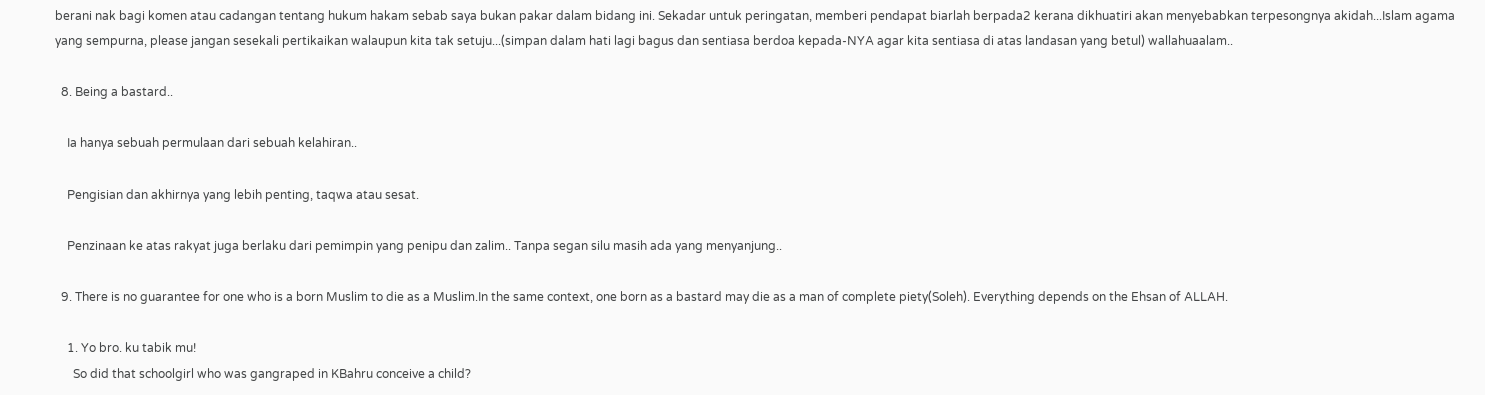berani nak bagi komen atau cadangan tentang hukum hakam sebab saya bukan pakar dalam bidang ini. Sekadar untuk peringatan, memberi pendapat biarlah berpada2 kerana dikhuatiri akan menyebabkan terpesongnya akidah...Islam agama yang sempurna, please jangan sesekali pertikaikan walaupun kita tak setuju...(simpan dalam hati lagi bagus dan sentiasa berdoa kepada-NYA agar kita sentiasa di atas landasan yang betul) wallahuaalam..

  8. Being a bastard..

    Ia hanya sebuah permulaan dari sebuah kelahiran..

    Pengisian dan akhirnya yang lebih penting, taqwa atau sesat.

    Penzinaan ke atas rakyat juga berlaku dari pemimpin yang penipu dan zalim.. Tanpa segan silu masih ada yang menyanjung..

  9. There is no guarantee for one who is a born Muslim to die as a Muslim.In the same context, one born as a bastard may die as a man of complete piety(Soleh). Everything depends on the Ehsan of ALLAH.

    1. Yo bro. ku tabik mu!
      So did that schoolgirl who was gangraped in KBahru conceive a child?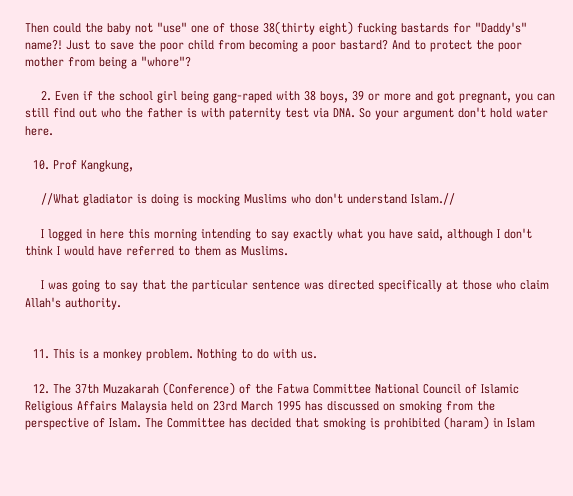Then could the baby not "use" one of those 38(thirty eight) fucking bastards for "Daddy's" name?! Just to save the poor child from becoming a poor bastard? And to protect the poor mother from being a "whore"?

    2. Even if the school girl being gang-raped with 38 boys, 39 or more and got pregnant, you can still find out who the father is with paternity test via DNA. So your argument don't hold water here.

  10. Prof Kangkung,

    //What gladiator is doing is mocking Muslims who don't understand Islam.//

    I logged in here this morning intending to say exactly what you have said, although I don't think I would have referred to them as Muslims.

    I was going to say that the particular sentence was directed specifically at those who claim Allah's authority.


  11. This is a monkey problem. Nothing to do with us.

  12. The 37th Muzakarah (Conference) of the Fatwa Committee National Council of Islamic Religious Affairs Malaysia held on 23rd March 1995 has discussed on smoking from the perspective of Islam. The Committee has decided that smoking is prohibited (haram) in Islam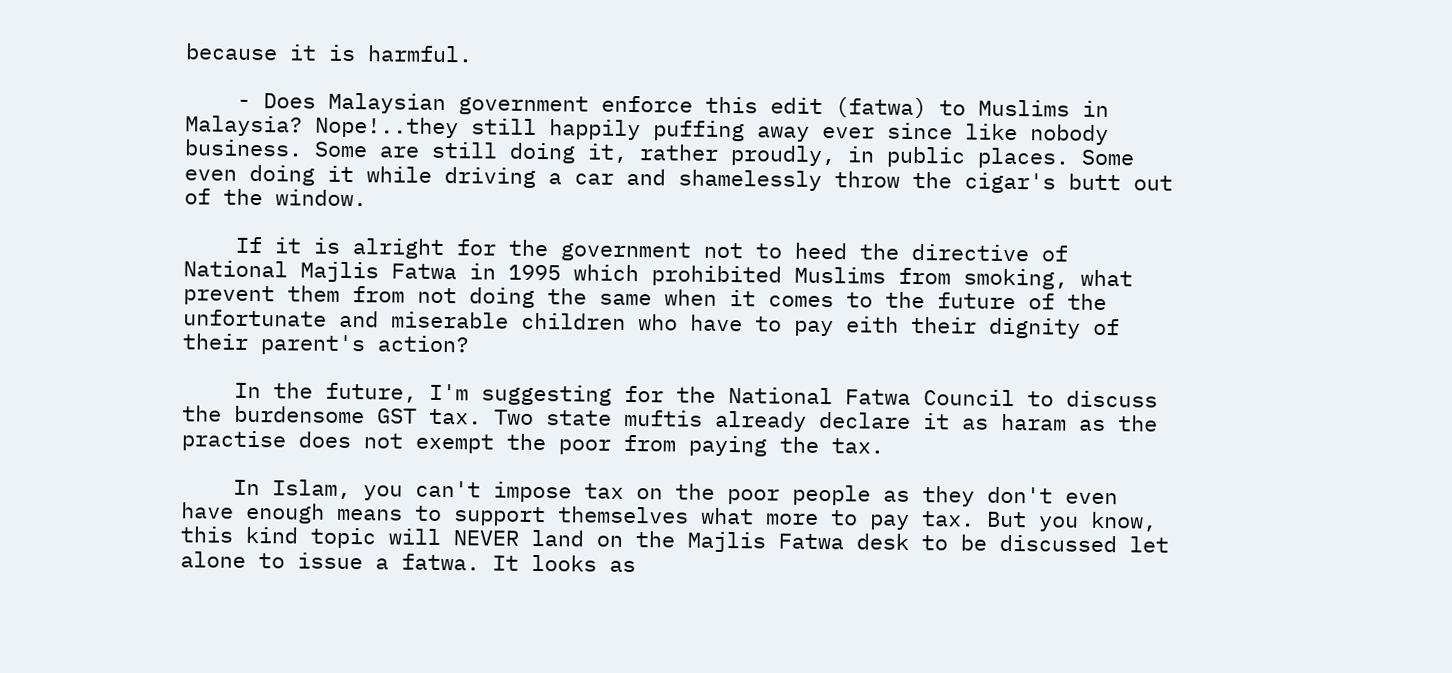because it is harmful.

    - Does Malaysian government enforce this edit (fatwa) to Muslims in Malaysia? Nope!..they still happily puffing away ever since like nobody business. Some are still doing it, rather proudly, in public places. Some even doing it while driving a car and shamelessly throw the cigar's butt out of the window.

    If it is alright for the government not to heed the directive of National Majlis Fatwa in 1995 which prohibited Muslims from smoking, what prevent them from not doing the same when it comes to the future of the unfortunate and miserable children who have to pay eith their dignity of their parent's action?

    In the future, I'm suggesting for the National Fatwa Council to discuss the burdensome GST tax. Two state muftis already declare it as haram as the practise does not exempt the poor from paying the tax.

    In Islam, you can't impose tax on the poor people as they don't even have enough means to support themselves what more to pay tax. But you know, this kind topic will NEVER land on the Majlis Fatwa desk to be discussed let alone to issue a fatwa. It looks as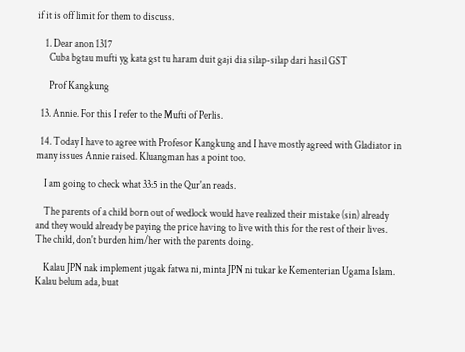if it is off limit for them to discuss.

    1. Dear anon 1317
      Cuba bgtau mufti yg kata gst tu haram duit gaji dia silap-silap dari hasil GST

      Prof Kangkung

  13. Annie. For this I refer to the Mufti of Perlis.

  14. Today I have to agree with Profesor Kangkung and I have mostly agreed with Gladiator in many issues Annie raised. Kluangman has a point too.

    I am going to check what 33:5 in the Qur'an reads.

    The parents of a child born out of wedlock would have realized their mistake (sin) already and they would already be paying the price having to live with this for the rest of their lives. The child, don't burden him/her with the parents doing.

    Kalau JPN nak implement jugak fatwa ni, minta JPN ni tukar ke Kementerian Ugama Islam. Kalau belum ada, buat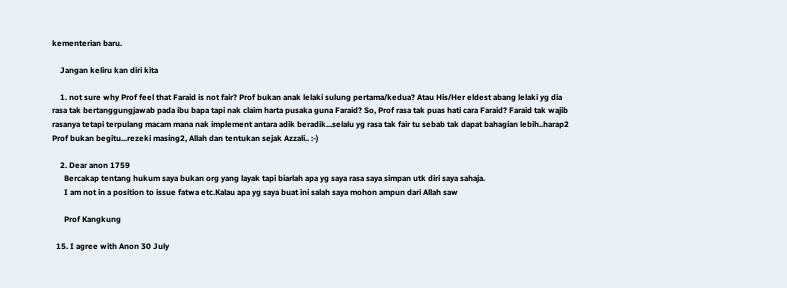kementerian baru.

    Jangan keliru kan diri kita

    1. not sure why Prof feel that Faraid is not fair? Prof bukan anak lelaki sulung pertama/kedua? Atau His/Her eldest abang lelaki yg dia rasa tak bertanggungjawab pada ibu bapa tapi nak claim harta pusaka guna Faraid? So, Prof rasa tak puas hati cara Faraid? Faraid tak wajib rasanya tetapi terpulang macam mana nak implement antara adik beradik...selalu yg rasa tak fair tu sebab tak dapat bahagian lebih..harap2 Prof bukan begitu...rezeki masing2, Allah dan tentukan sejak Azzali.. :-)

    2. Dear anon 1759
      Bercakap tentang hukum saya bukan org yang layak tapi biarlah apa yg saya rasa saya simpan utk diri saya sahaja.
      I am not in a position to issue fatwa etc.Kalau apa yg saya buat ini salah saya mohon ampun dari Allah saw

      Prof Kangkung

  15. I agree with Anon 30 July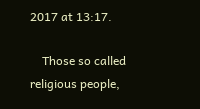2017 at 13:17.

    Those so called religious people,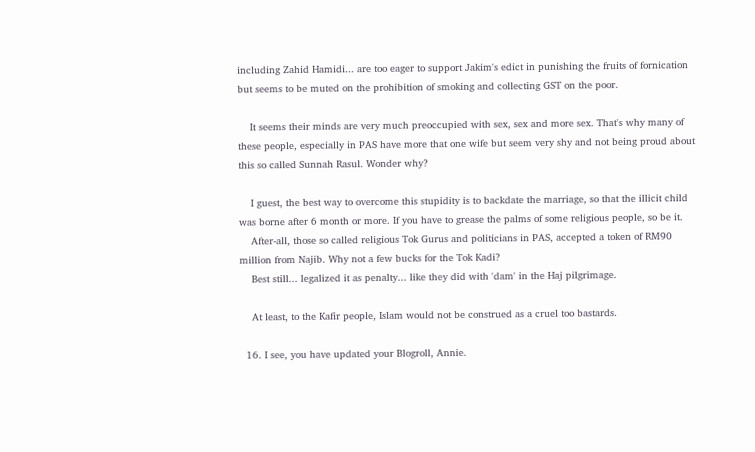including Zahid Hamidi... are too eager to support Jakim's edict in punishing the fruits of fornication but seems to be muted on the prohibition of smoking and collecting GST on the poor.

    It seems their minds are very much preoccupied with sex, sex and more sex. That's why many of these people, especially in PAS have more that one wife but seem very shy and not being proud about this so called Sunnah Rasul. Wonder why?

    I guest, the best way to overcome this stupidity is to backdate the marriage, so that the illicit child was borne after 6 month or more. If you have to grease the palms of some religious people, so be it.
    After-all, those so called religious Tok Gurus and politicians in PAS, accepted a token of RM90 million from Najib. Why not a few bucks for the Tok Kadi?
    Best still... legalized it as penalty... like they did with 'dam' in the Haj pilgrimage.

    At least, to the Kafir people, Islam would not be construed as a cruel too bastards.

  16. I see, you have updated your Blogroll, Annie.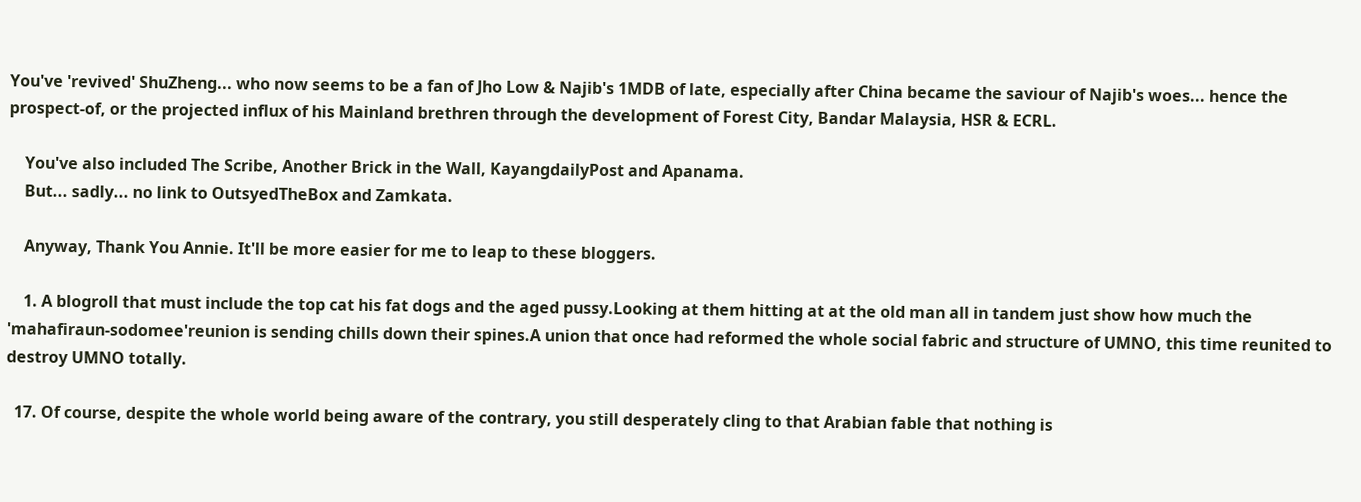You've 'revived' ShuZheng... who now seems to be a fan of Jho Low & Najib's 1MDB of late, especially after China became the saviour of Najib's woes... hence the prospect-of, or the projected influx of his Mainland brethren through the development of Forest City, Bandar Malaysia, HSR & ECRL.

    You've also included The Scribe, Another Brick in the Wall, KayangdailyPost and Apanama.
    But... sadly... no link to OutsyedTheBox and Zamkata.

    Anyway, Thank You Annie. It'll be more easier for me to leap to these bloggers.

    1. A blogroll that must include the top cat his fat dogs and the aged pussy.Looking at them hitting at at the old man all in tandem just show how much the 'mahafiraun-sodomee'reunion is sending chills down their spines.A union that once had reformed the whole social fabric and structure of UMNO, this time reunited to destroy UMNO totally.

  17. Of course, despite the whole world being aware of the contrary, you still desperately cling to that Arabian fable that nothing is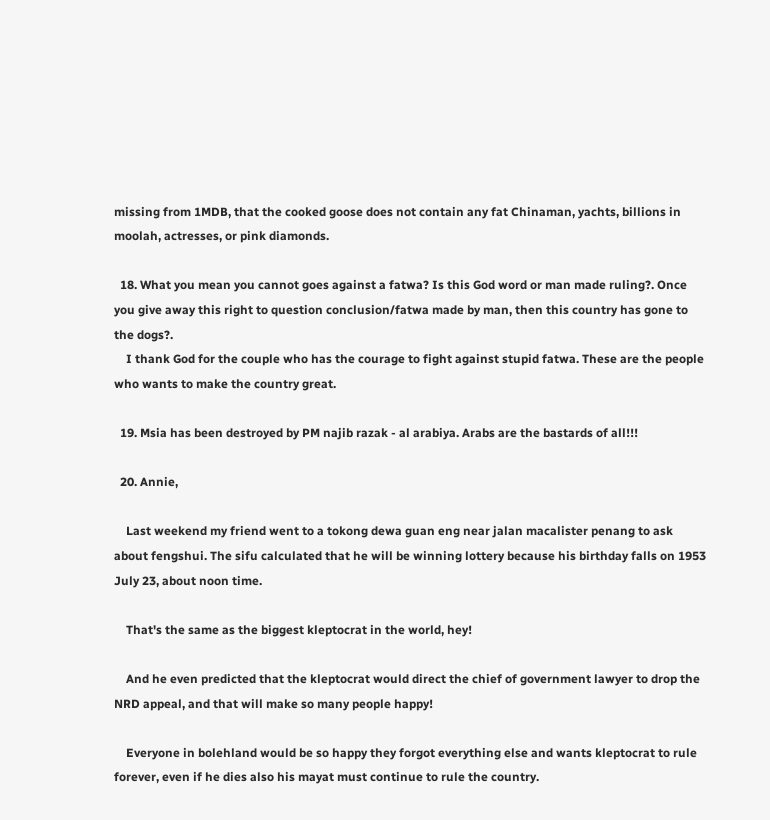missing from 1MDB, that the cooked goose does not contain any fat Chinaman, yachts, billions in moolah, actresses, or pink diamonds.

  18. What you mean you cannot goes against a fatwa? Is this God word or man made ruling?. Once you give away this right to question conclusion/fatwa made by man, then this country has gone to the dogs?.
    I thank God for the couple who has the courage to fight against stupid fatwa. These are the people who wants to make the country great.

  19. Msia has been destroyed by PM najib razak - al arabiya. Arabs are the bastards of all!!!

  20. Annie,

    Last weekend my friend went to a tokong dewa guan eng near jalan macalister penang to ask about fengshui. The sifu calculated that he will be winning lottery because his birthday falls on 1953 July 23, about noon time.

    That's the same as the biggest kleptocrat in the world, hey!

    And he even predicted that the kleptocrat would direct the chief of government lawyer to drop the NRD appeal, and that will make so many people happy!

    Everyone in bolehland would be so happy they forgot everything else and wants kleptocrat to rule forever, even if he dies also his mayat must continue to rule the country.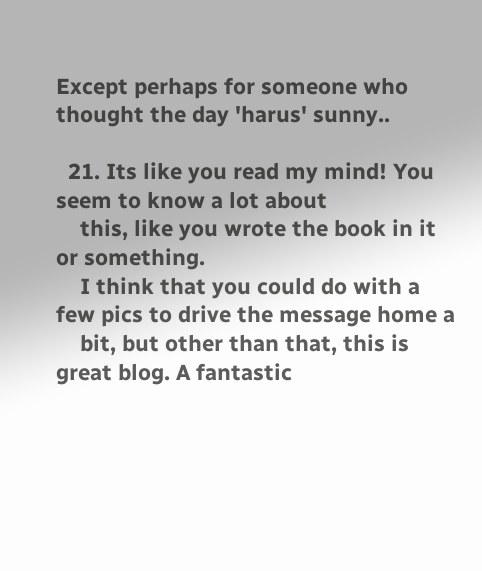Except perhaps for someone who thought the day 'harus' sunny..

  21. Its like you read my mind! You seem to know a lot about
    this, like you wrote the book in it or something.
    I think that you could do with a few pics to drive the message home a
    bit, but other than that, this is great blog. A fantastic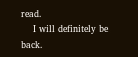read.
    I will definitely be back.